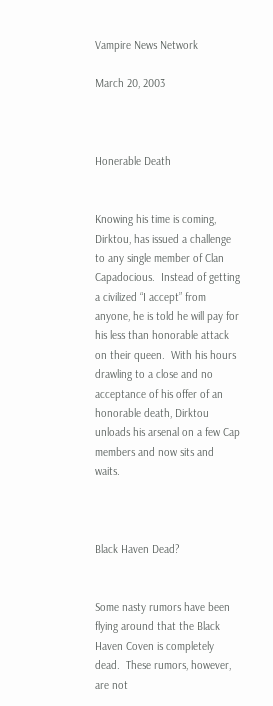Vampire News Network

March 20, 2003



Honerable Death


Knowing his time is coming, Dirktou, has issued a challenge to any single member of Clan Capadocious.  Instead of getting a civilized “I accept” from anyone, he is told he will pay for his less than honorable attack on their queen.  With his hours drawling to a close and no acceptance of his offer of an honorable death, Dirktou unloads his arsenal on a few Cap members and now sits and waits.



Black Haven Dead?


Some nasty rumors have been flying around that the Black Haven Coven is completely dead.  These rumors, however, are not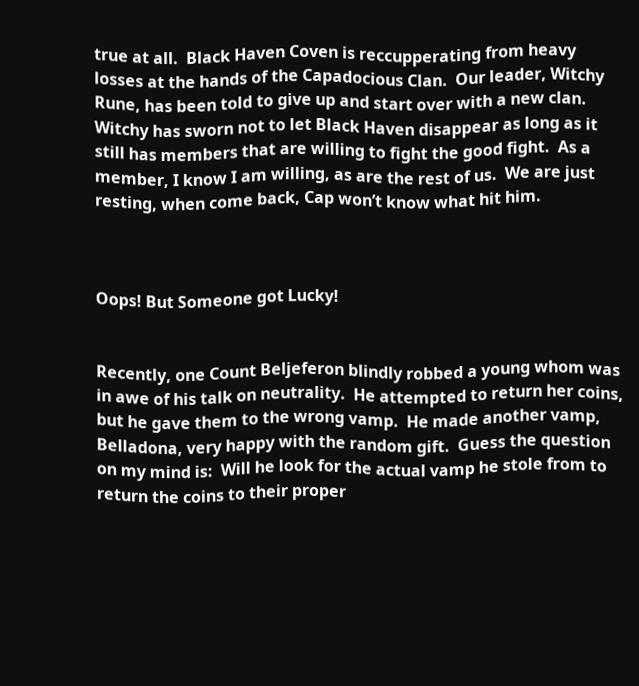true at all.  Black Haven Coven is reccupperating from heavy losses at the hands of the Capadocious Clan.  Our leader, Witchy Rune, has been told to give up and start over with a new clan.  Witchy has sworn not to let Black Haven disappear as long as it still has members that are willing to fight the good fight.  As a member, I know I am willing, as are the rest of us.  We are just resting, when come back, Cap won’t know what hit him.



Oops! But Someone got Lucky!


Recently, one Count Beljeferon blindly robbed a young whom was in awe of his talk on neutrality.  He attempted to return her coins, but he gave them to the wrong vamp.  He made another vamp, Belladona, very happy with the random gift.  Guess the question on my mind is:  Will he look for the actual vamp he stole from to return the coins to their proper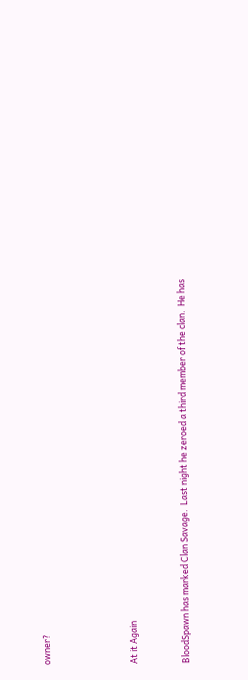owner?




At it Again


BloodSpawn has marked Clan Savage.  Last night he zeroed a third member of the clan.  He has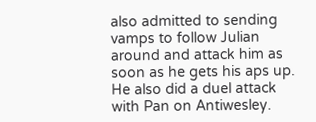also admitted to sending vamps to follow Julian around and attack him as soon as he gets his aps up.  He also did a duel attack with Pan on Antiwesley.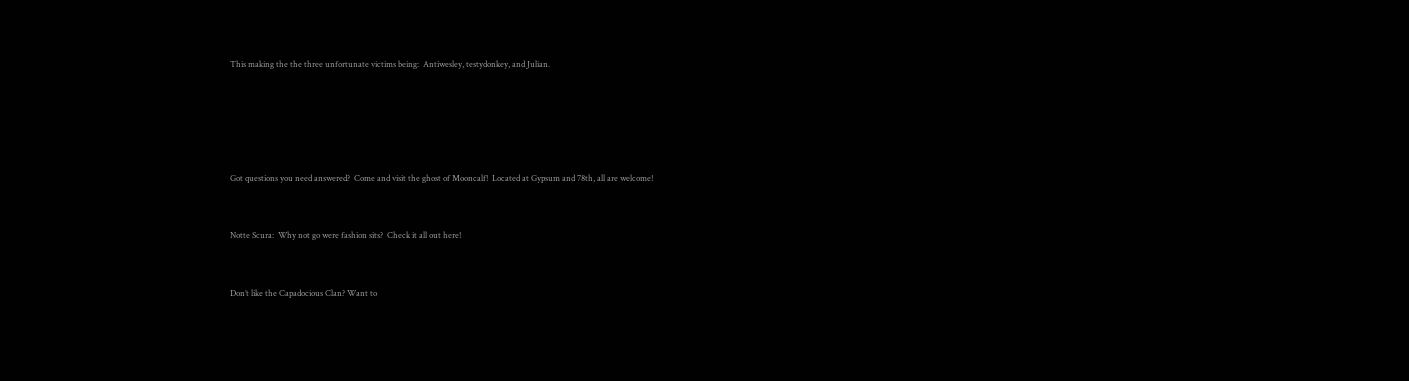This making the the three unfortunate victims being:  Antiwesley, testydonkey, and Julian.





Got questions you need answered?  Come and visit the ghost of Mooncalf!  Located at Gypsum and 78th, all are welcome!


Notte Scura:  Why not go were fashion sits?  Check it all out here!


Don’t like the Capadocious Clan? Want to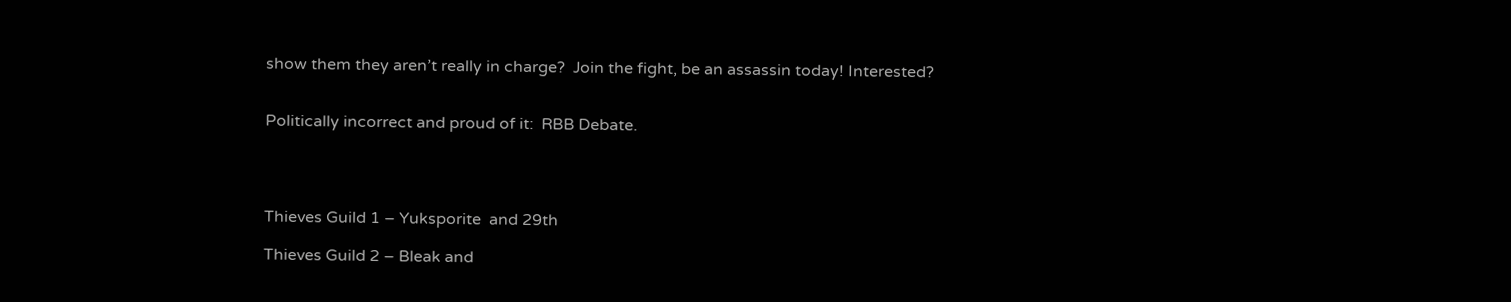show them they aren’t really in charge?  Join the fight, be an assassin today! Interested?


Politically incorrect and proud of it:  RBB Debate.




Thieves Guild 1 – Yuksporite  and 29th

Thieves Guild 2 – Bleak and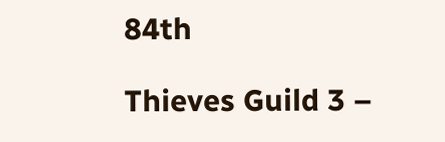84th

Thieves Guild 3 –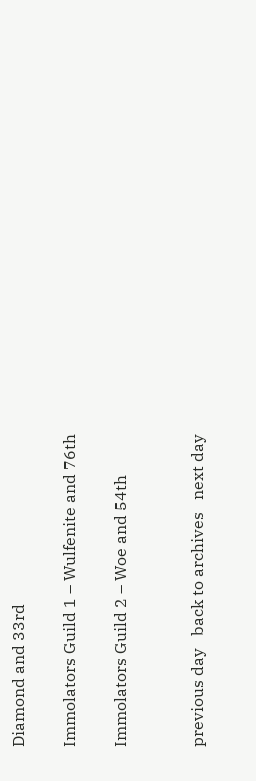Diamond and 33rd

Immolators Guild 1 – Wulfenite and 76th

Immolators Guild 2 – Woe and 54th


previous day   back to archives   next day